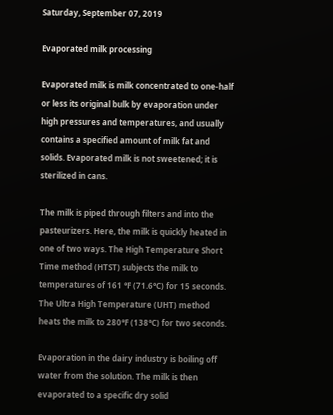Saturday, September 07, 2019

Evaporated milk processing

Evaporated milk is milk concentrated to one-half or less its original bulk by evaporation under high pressures and temperatures, and usually contains a specified amount of milk fat and solids. Evaporated milk is not sweetened; it is sterilized in cans.

The milk is piped through filters and into the pasteurizers. Here, the milk is quickly heated in one of two ways. The High Temperature Short Time method (HTST) subjects the milk to temperatures of 161 °F (71.6°C) for 15 seconds. The Ultra High Temperature (UHT) method heats the milk to 280°F (138°C) for two seconds.

Evaporation in the dairy industry is boiling off water from the solution. The milk is then evaporated to a specific dry solid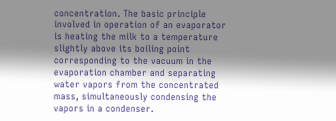concentration. The basic principle involved in operation of an evaporator is heating the milk to a temperature slightly above its boiling point corresponding to the vacuum in the evaporation chamber and separating water vapors from the concentrated mass, simultaneously condensing the vapors in a condenser.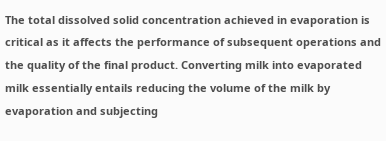The total dissolved solid concentration achieved in evaporation is critical as it affects the performance of subsequent operations and the quality of the final product. Converting milk into evaporated milk essentially entails reducing the volume of the milk by evaporation and subjecting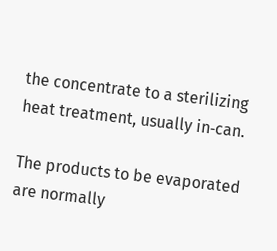the concentrate to a sterilizing heat treatment, usually in‐can.

The products to be evaporated are normally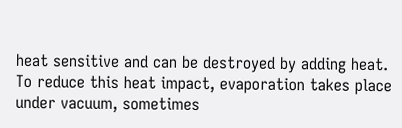heat sensitive and can be destroyed by adding heat. To reduce this heat impact, evaporation takes place under vacuum, sometimes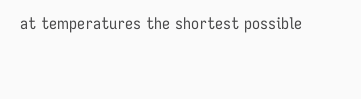at temperatures the shortest possible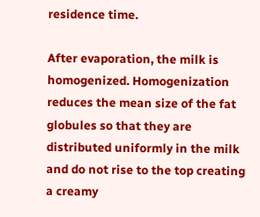residence time.

After evaporation, the milk is homogenized. Homogenization reduces the mean size of the fat globules so that they are distributed uniformly in the milk and do not rise to the top creating a creamy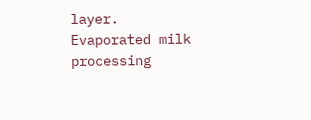layer.
Evaporated milk processing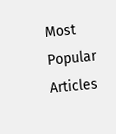Most Popular Articles